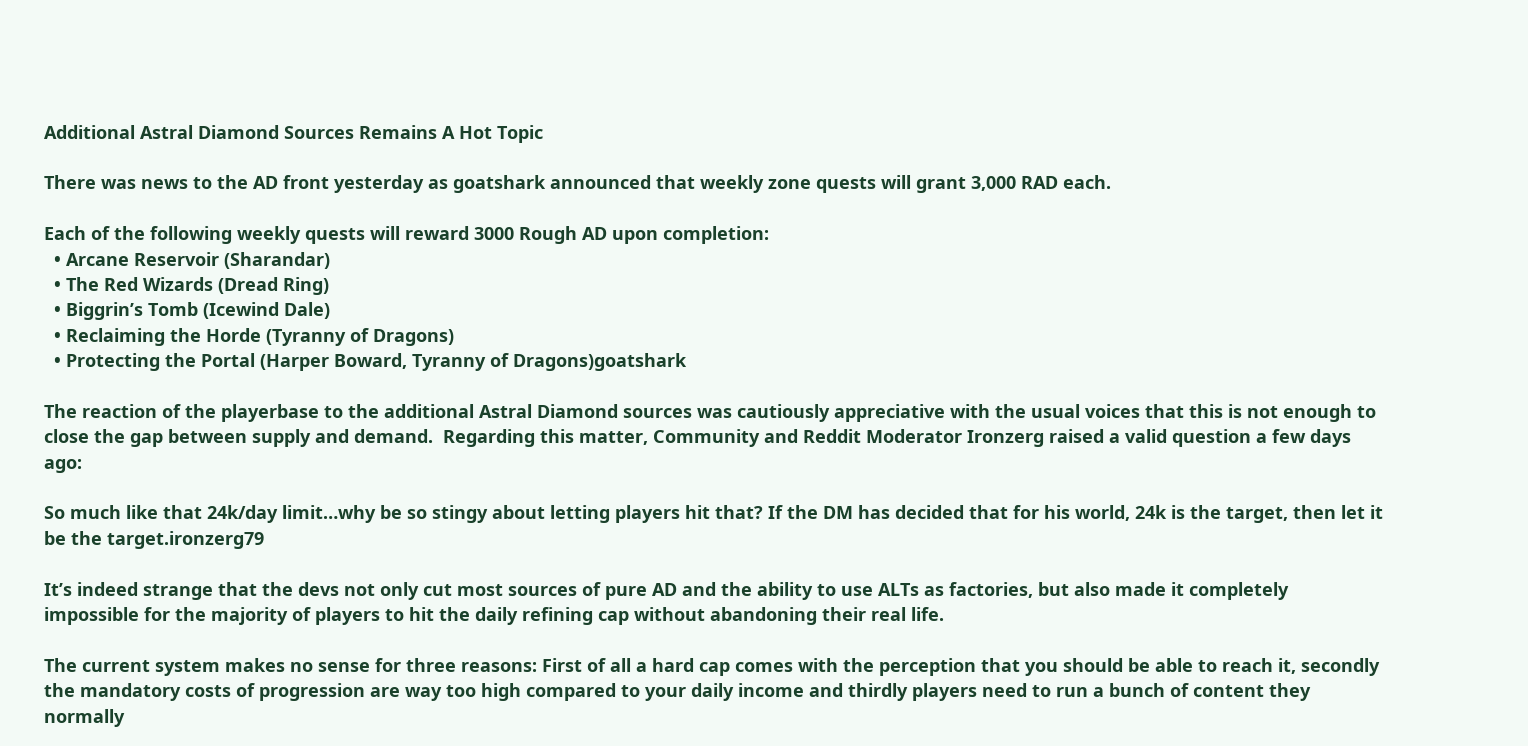Additional Astral Diamond Sources Remains A Hot Topic

There was news to the AD front yesterday as goatshark announced that weekly zone quests will grant 3,000 RAD each.

Each of the following weekly quests will reward 3000 Rough AD upon completion:
  • Arcane Reservoir (Sharandar)
  • The Red Wizards (Dread Ring)
  • Biggrin’s Tomb (Icewind Dale)
  • Reclaiming the Horde (Tyranny of Dragons)
  • Protecting the Portal (Harper Boward, Tyranny of Dragons)goatshark

The reaction of the playerbase to the additional Astral Diamond sources was cautiously appreciative with the usual voices that this is not enough to close the gap between supply and demand.  Regarding this matter, Community and Reddit Moderator Ironzerg raised a valid question a few days ago:

So much like that 24k/day limit…why be so stingy about letting players hit that? If the DM has decided that for his world, 24k is the target, then let it be the target.ironzerg79

It’s indeed strange that the devs not only cut most sources of pure AD and the ability to use ALTs as factories, but also made it completely impossible for the majority of players to hit the daily refining cap without abandoning their real life.

The current system makes no sense for three reasons: First of all a hard cap comes with the perception that you should be able to reach it, secondly the mandatory costs of progression are way too high compared to your daily income and thirdly players need to run a bunch of content they normally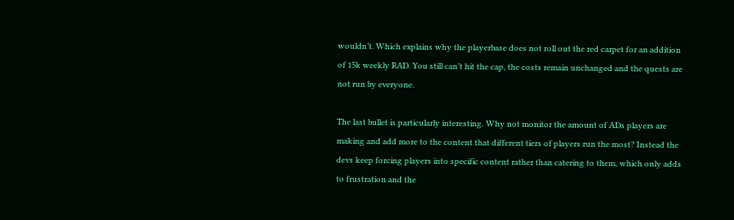wouldn’t. Which explains why the playerbase does not roll out the red carpet for an addition of 15k weekly RAD. You still can’t hit the cap, the costs remain unchanged and the quests are not run by everyone.

The last bullet is particularly interesting. Why not monitor the amount of ADs players are making and add more to the content that different tiers of players run the most? Instead the devs keep forcing players into specific content rather than catering to them, which only adds to frustration and the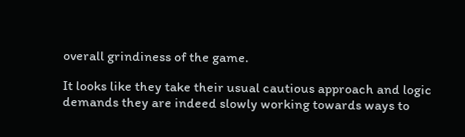overall grindiness of the game.

It looks like they take their usual cautious approach and logic demands they are indeed slowly working towards ways to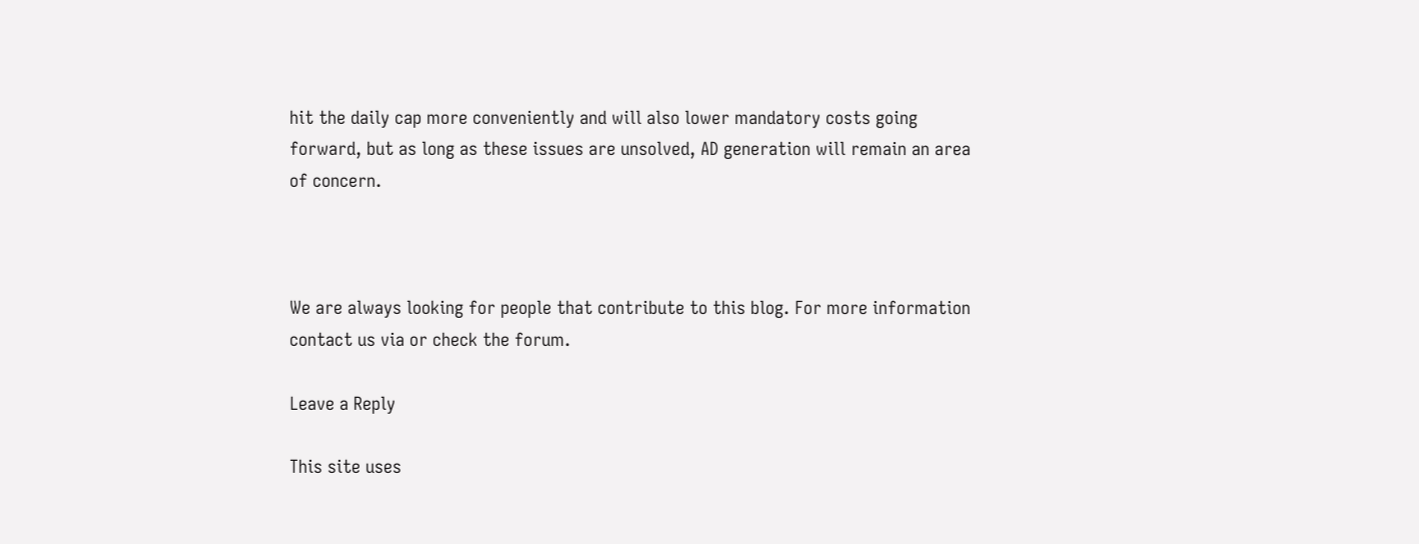hit the daily cap more conveniently and will also lower mandatory costs going forward, but as long as these issues are unsolved, AD generation will remain an area of concern.



We are always looking for people that contribute to this blog. For more information contact us via or check the forum.

Leave a Reply

This site uses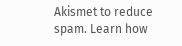Akismet to reduce spam. Learn how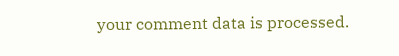your comment data is processed.